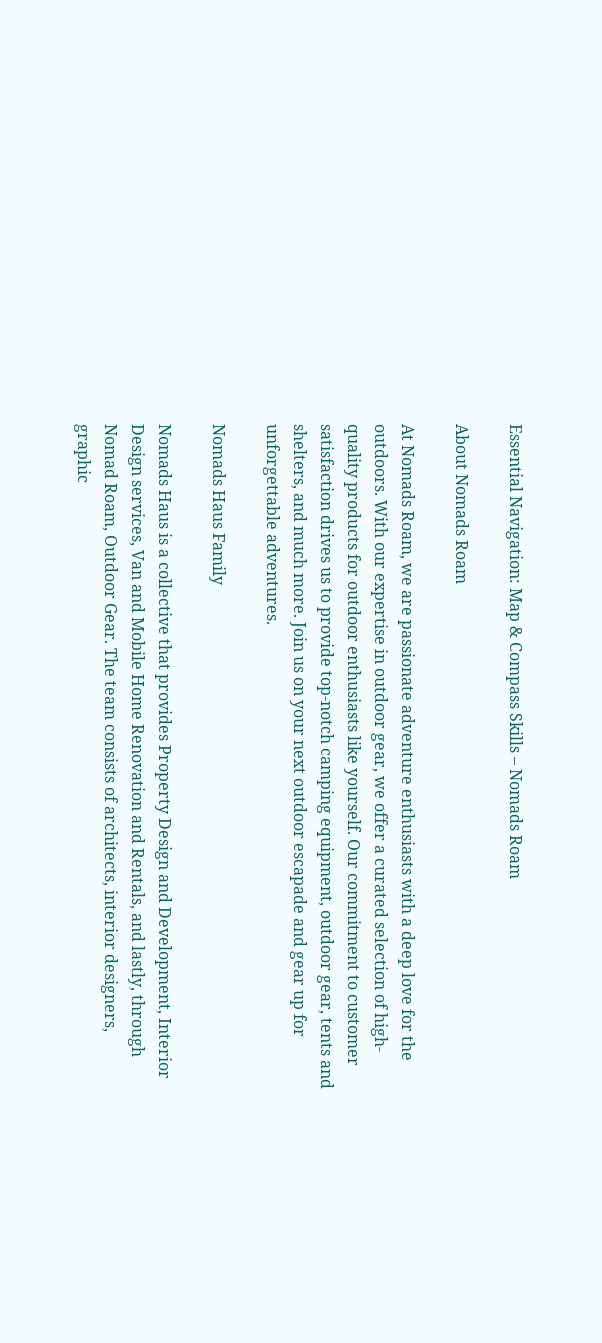Essential Navigation: Map & Compass Skills – Nomads Roam

About Nomads Roam

At Nomads Roam, we are passionate adventure enthusiasts with a deep love for the outdoors. With our expertise in outdoor gear, we offer a curated selection of high-quality products for outdoor enthusiasts like yourself. Our commitment to customer satisfaction drives us to provide top-notch camping equipment, outdoor gear, tents and shelters, and much more. Join us on your next outdoor escapade and gear up for unforgettable adventures.

Nomads Haus Family

Nomads Haus is a collective that provides Property Design and Development, Interior Design services, Van and Mobile Home Renovation and Rentals, and lastly, through Nomad Roam, Outdoor Gear. The team consists of architects, interior designers, graphic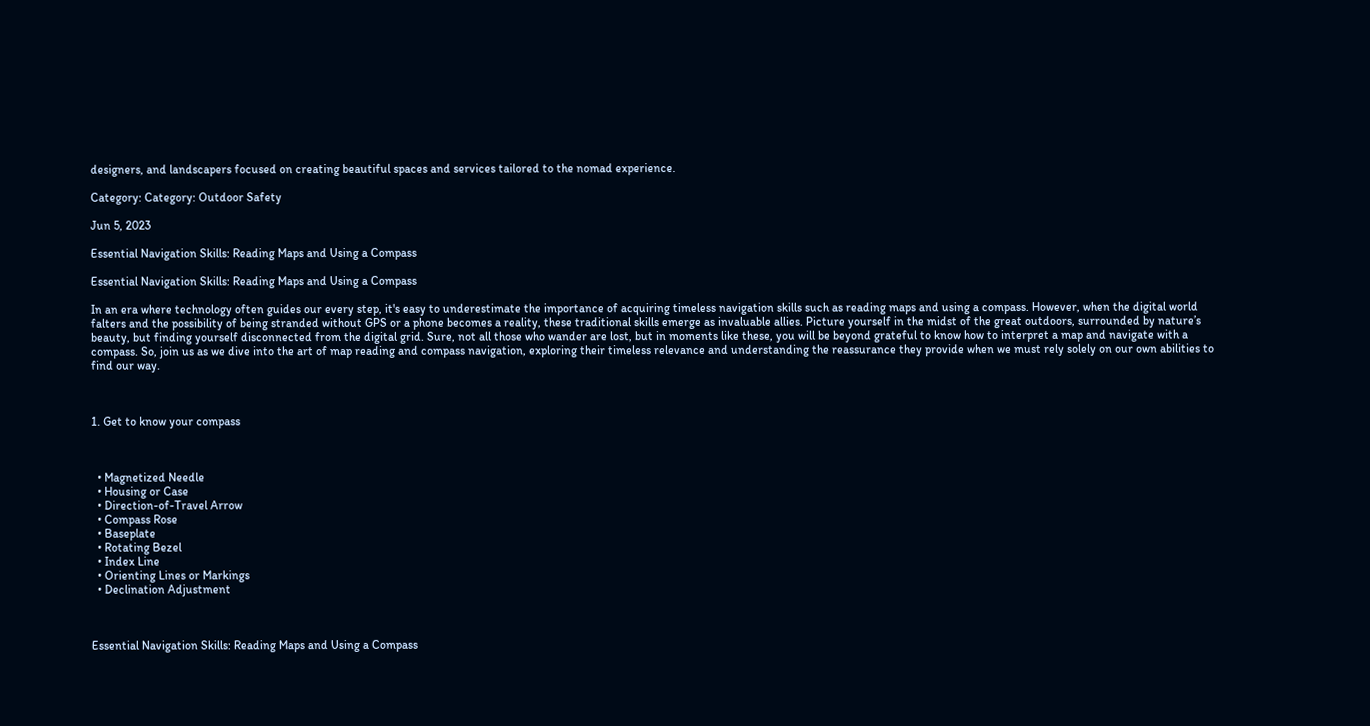designers, and landscapers focused on creating beautiful spaces and services tailored to the nomad experience.

Category: Category: Outdoor Safety

Jun 5, 2023

Essential Navigation Skills: Reading Maps and Using a Compass

Essential Navigation Skills: Reading Maps and Using a Compass

In an era where technology often guides our every step, it's easy to underestimate the importance of acquiring timeless navigation skills such as reading maps and using a compass. However, when the digital world falters and the possibility of being stranded without GPS or a phone becomes a reality, these traditional skills emerge as invaluable allies. Picture yourself in the midst of the great outdoors, surrounded by nature’s beauty, but finding yourself disconnected from the digital grid. Sure, not all those who wander are lost, but in moments like these, you will be beyond grateful to know how to interpret a map and navigate with a compass. So, join us as we dive into the art of map reading and compass navigation, exploring their timeless relevance and understanding the reassurance they provide when we must rely solely on our own abilities to find our way.



1. Get to know your compass



  • Magnetized Needle
  • Housing or Case
  • Direction-of-Travel Arrow
  • Compass Rose
  • Baseplate
  • Rotating Bezel
  • Index Line
  • Orienting Lines or Markings
  • Declination Adjustment



Essential Navigation Skills: Reading Maps and Using a Compass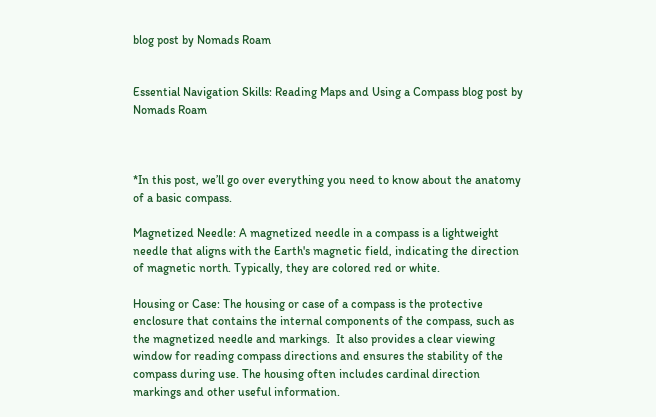blog post by Nomads Roam


Essential Navigation Skills: Reading Maps and Using a Compass blog post by Nomads Roam



*In this post, we’ll go over everything you need to know about the anatomy of a basic compass.

Magnetized Needle: A magnetized needle in a compass is a lightweight needle that aligns with the Earth's magnetic field, indicating the direction of magnetic north. Typically, they are colored red or white.

Housing or Case: The housing or case of a compass is the protective enclosure that contains the internal components of the compass, such as the magnetized needle and markings.  It also provides a clear viewing window for reading compass directions and ensures the stability of the compass during use. The housing often includes cardinal direction markings and other useful information.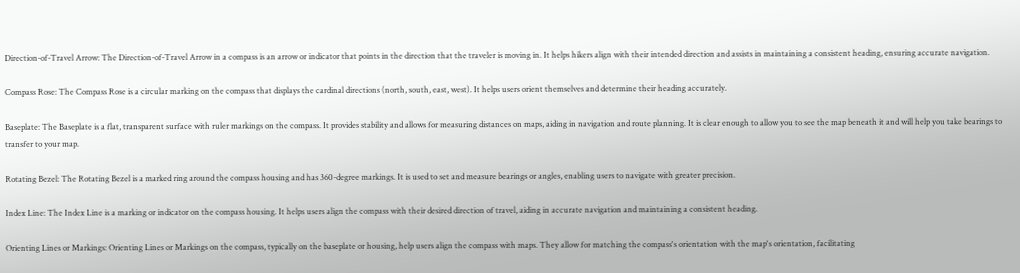Direction-of-Travel Arrow: The Direction-of-Travel Arrow in a compass is an arrow or indicator that points in the direction that the traveler is moving in. It helps hikers align with their intended direction and assists in maintaining a consistent heading, ensuring accurate navigation.

Compass Rose: The Compass Rose is a circular marking on the compass that displays the cardinal directions (north, south, east, west). It helps users orient themselves and determine their heading accurately.

Baseplate: The Baseplate is a flat, transparent surface with ruler markings on the compass. It provides stability and allows for measuring distances on maps, aiding in navigation and route planning. It is clear enough to allow you to see the map beneath it and will help you take bearings to transfer to your map.

Rotating Bezel: The Rotating Bezel is a marked ring around the compass housing and has 360-degree markings. It is used to set and measure bearings or angles, enabling users to navigate with greater precision.

Index Line: The Index Line is a marking or indicator on the compass housing. It helps users align the compass with their desired direction of travel, aiding in accurate navigation and maintaining a consistent heading.

Orienting Lines or Markings: Orienting Lines or Markings on the compass, typically on the baseplate or housing, help users align the compass with maps. They allow for matching the compass's orientation with the map's orientation, facilitating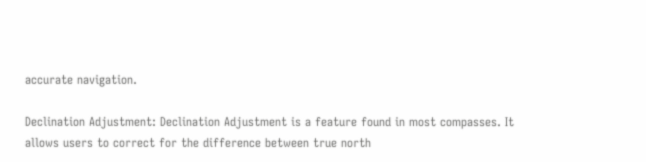accurate navigation.

Declination Adjustment: Declination Adjustment is a feature found in most compasses. It allows users to correct for the difference between true north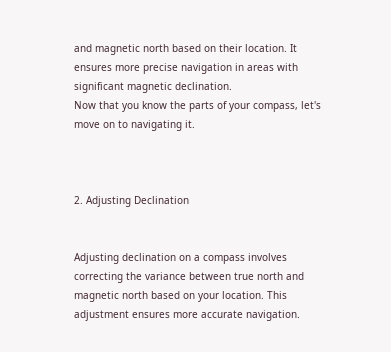and magnetic north based on their location. It ensures more precise navigation in areas with significant magnetic declination.
Now that you know the parts of your compass, let's move on to navigating it.



2. Adjusting Declination


Adjusting declination on a compass involves correcting the variance between true north and magnetic north based on your location. This adjustment ensures more accurate navigation.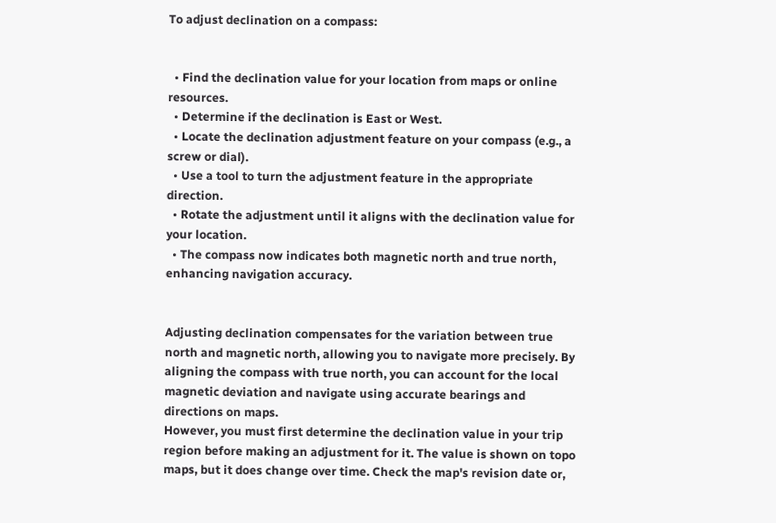To adjust declination on a compass:


  • Find the declination value for your location from maps or online resources.
  • Determine if the declination is East or West.
  • Locate the declination adjustment feature on your compass (e.g., a screw or dial).
  • Use a tool to turn the adjustment feature in the appropriate direction.
  • Rotate the adjustment until it aligns with the declination value for your location.
  • The compass now indicates both magnetic north and true north, enhancing navigation accuracy.


Adjusting declination compensates for the variation between true north and magnetic north, allowing you to navigate more precisely. By aligning the compass with true north, you can account for the local magnetic deviation and navigate using accurate bearings and directions on maps.
However, you must first determine the declination value in your trip region before making an adjustment for it. The value is shown on topo maps, but it does change over time. Check the map's revision date or,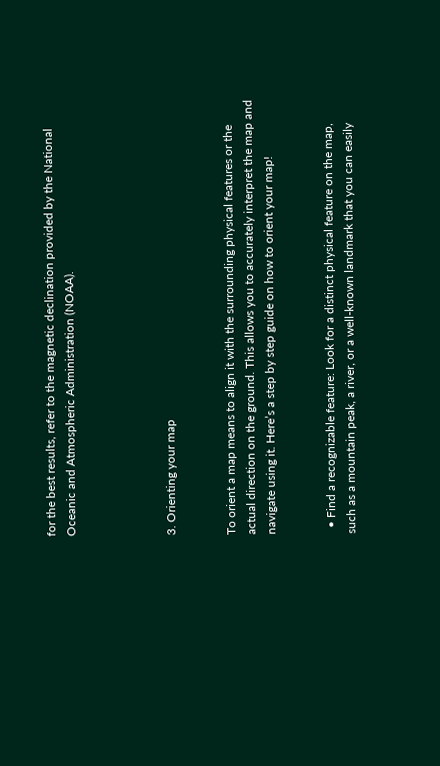for the best results, refer to the magnetic declination provided by the National Oceanic and Atmospheric Administration (NOAA).




3. Orienting your map


To orient a map means to align it with the surrounding physical features or the actual direction on the ground. This allows you to accurately interpret the map and navigate using it. Here’s a step by step guide on how to orient your map!


  • Find a recognizable feature: Look for a distinct physical feature on the map, such as a mountain peak, a river, or a well-known landmark that you can easily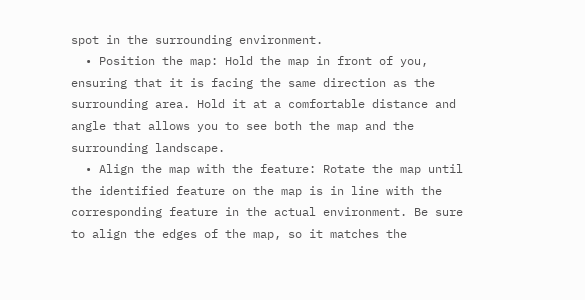spot in the surrounding environment.
  • Position the map: Hold the map in front of you, ensuring that it is facing the same direction as the surrounding area. Hold it at a comfortable distance and angle that allows you to see both the map and the surrounding landscape.
  • Align the map with the feature: Rotate the map until the identified feature on the map is in line with the corresponding feature in the actual environment. Be sure to align the edges of the map, so it matches the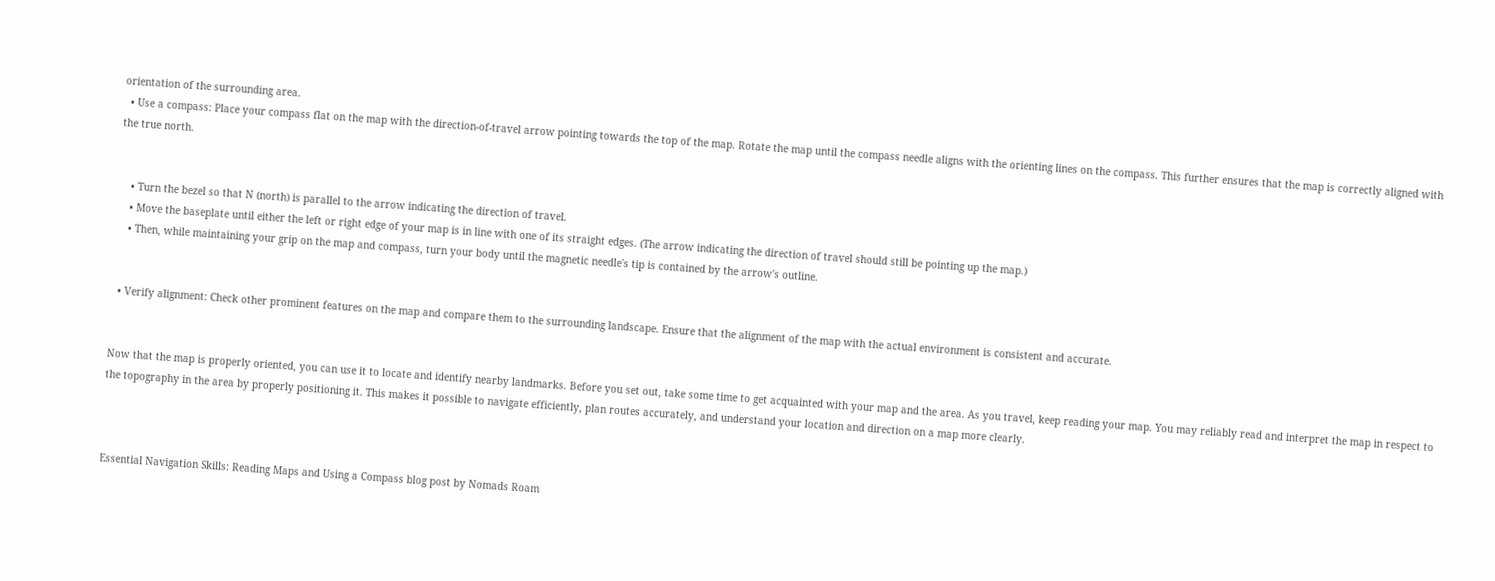orientation of the surrounding area.
  • Use a compass: Place your compass flat on the map with the direction-of-travel arrow pointing towards the top of the map. Rotate the map until the compass needle aligns with the orienting lines on the compass. This further ensures that the map is correctly aligned with the true north.


    • Turn the bezel so that N (north) is parallel to the arrow indicating the direction of travel.
    • Move the baseplate until either the left or right edge of your map is in line with one of its straight edges. (The arrow indicating the direction of travel should still be pointing up the map.)
    • Then, while maintaining your grip on the map and compass, turn your body until the magnetic needle's tip is contained by the arrow's outline.


  • Verify alignment: Check other prominent features on the map and compare them to the surrounding landscape. Ensure that the alignment of the map with the actual environment is consistent and accurate.


Now that the map is properly oriented, you can use it to locate and identify nearby landmarks. Before you set out, take some time to get acquainted with your map and the area. As you travel, keep reading your map. You may reliably read and interpret the map in respect to the topography in the area by properly positioning it. This makes it possible to navigate efficiently, plan routes accurately, and understand your location and direction on a map more clearly.



Essential Navigation Skills: Reading Maps and Using a Compass blog post by Nomads Roam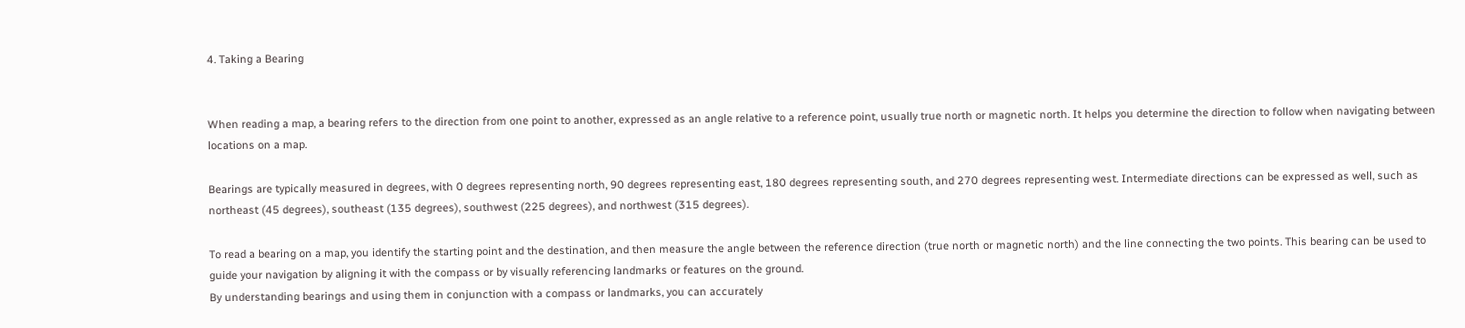4. Taking a Bearing


When reading a map, a bearing refers to the direction from one point to another, expressed as an angle relative to a reference point, usually true north or magnetic north. It helps you determine the direction to follow when navigating between locations on a map.

Bearings are typically measured in degrees, with 0 degrees representing north, 90 degrees representing east, 180 degrees representing south, and 270 degrees representing west. Intermediate directions can be expressed as well, such as northeast (45 degrees), southeast (135 degrees), southwest (225 degrees), and northwest (315 degrees).

To read a bearing on a map, you identify the starting point and the destination, and then measure the angle between the reference direction (true north or magnetic north) and the line connecting the two points. This bearing can be used to guide your navigation by aligning it with the compass or by visually referencing landmarks or features on the ground.
By understanding bearings and using them in conjunction with a compass or landmarks, you can accurately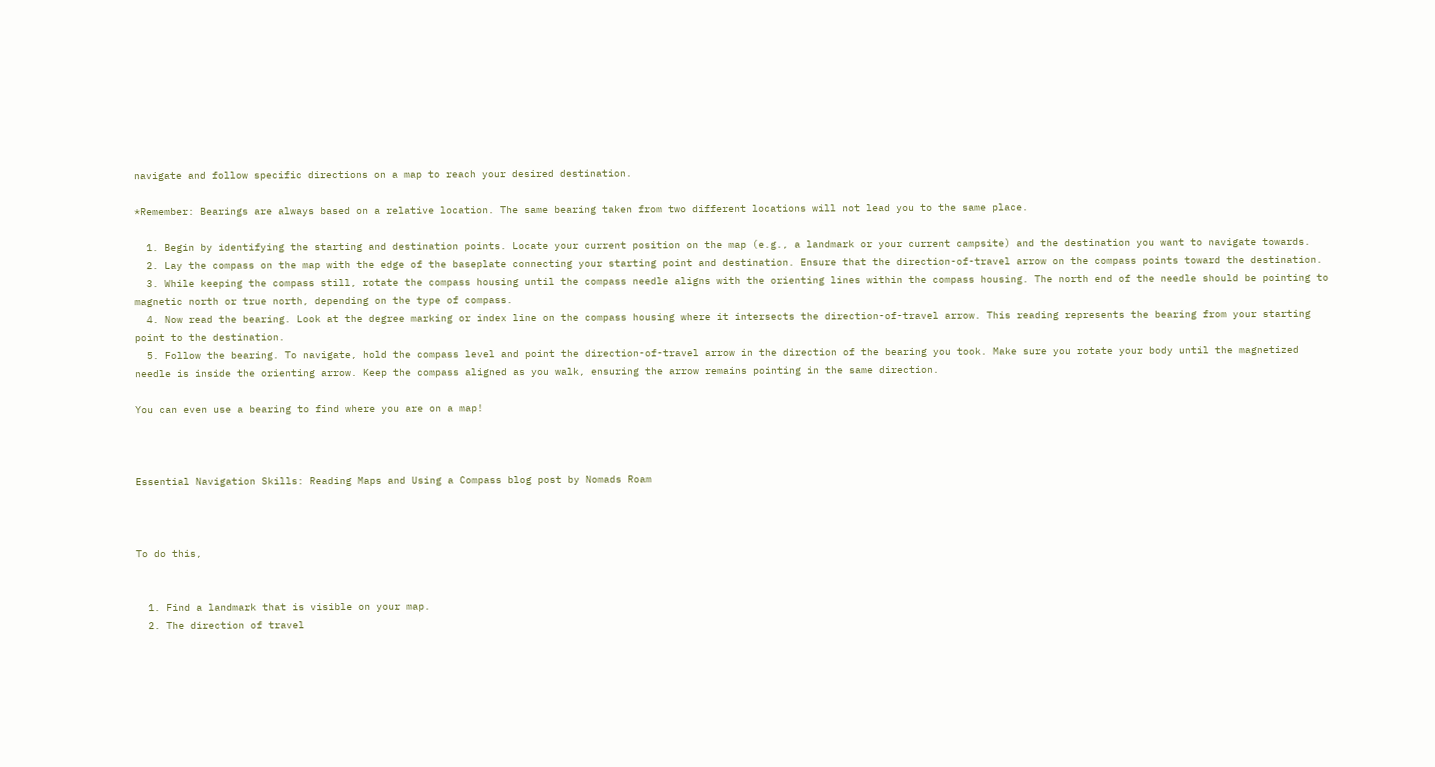navigate and follow specific directions on a map to reach your desired destination.

*Remember: Bearings are always based on a relative location. The same bearing taken from two different locations will not lead you to the same place.

  1. Begin by identifying the starting and destination points. Locate your current position on the map (e.g., a landmark or your current campsite) and the destination you want to navigate towards.
  2. Lay the compass on the map with the edge of the baseplate connecting your starting point and destination. Ensure that the direction-of-travel arrow on the compass points toward the destination.
  3. While keeping the compass still, rotate the compass housing until the compass needle aligns with the orienting lines within the compass housing. The north end of the needle should be pointing to magnetic north or true north, depending on the type of compass.
  4. Now read the bearing. Look at the degree marking or index line on the compass housing where it intersects the direction-of-travel arrow. This reading represents the bearing from your starting point to the destination.
  5. Follow the bearing. To navigate, hold the compass level and point the direction-of-travel arrow in the direction of the bearing you took. Make sure you rotate your body until the magnetized needle is inside the orienting arrow. Keep the compass aligned as you walk, ensuring the arrow remains pointing in the same direction.

You can even use a bearing to find where you are on a map!



Essential Navigation Skills: Reading Maps and Using a Compass blog post by Nomads Roam



To do this,


  1. Find a landmark that is visible on your map.
  2. The direction of travel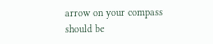arrow on your compass should be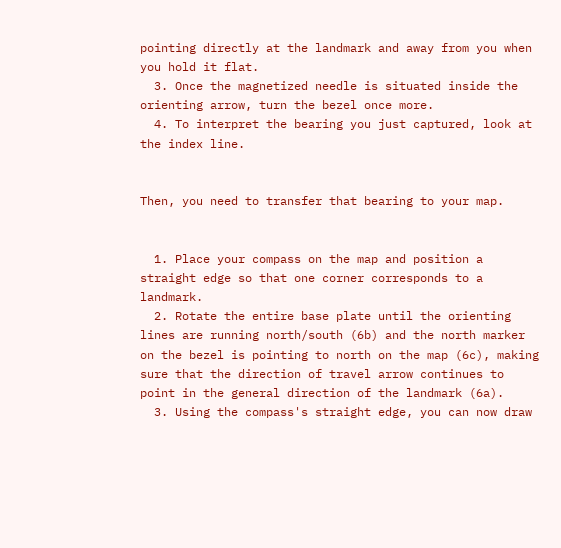pointing directly at the landmark and away from you when you hold it flat.
  3. Once the magnetized needle is situated inside the orienting arrow, turn the bezel once more.
  4. To interpret the bearing you just captured, look at the index line.


Then, you need to transfer that bearing to your map.


  1. Place your compass on the map and position a straight edge so that one corner corresponds to a landmark.
  2. Rotate the entire base plate until the orienting lines are running north/south (6b) and the north marker on the bezel is pointing to north on the map (6c), making sure that the direction of travel arrow continues to point in the general direction of the landmark (6a).
  3. Using the compass's straight edge, you can now draw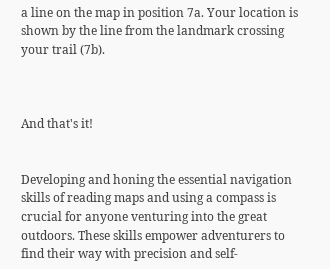a line on the map in position 7a. Your location is shown by the line from the landmark crossing your trail (7b).



And that's it!


Developing and honing the essential navigation skills of reading maps and using a compass is crucial for anyone venturing into the great outdoors. These skills empower adventurers to find their way with precision and self-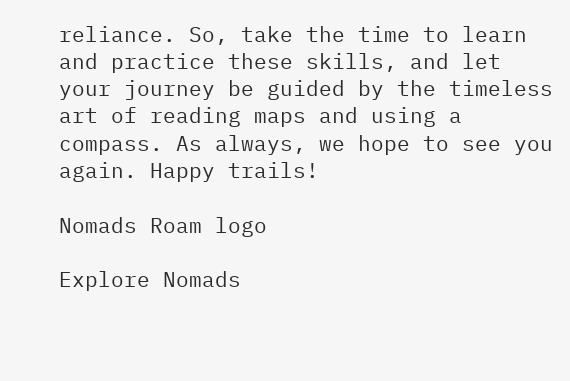reliance. So, take the time to learn and practice these skills, and let your journey be guided by the timeless art of reading maps and using a compass. As always, we hope to see you again. Happy trails!

Nomads Roam logo

Explore Nomads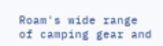Roam's wide range of camping gear and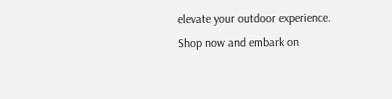elevate your outdoor experience. Shop now and embark on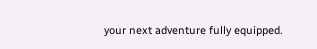your next adventure fully equipped.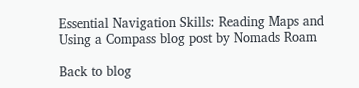Essential Navigation Skills: Reading Maps and Using a Compass blog post by Nomads Roam

Back to blog